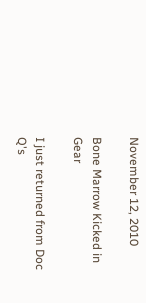November 12, 2010

Bone Marrow Kicked in Gear

I just returned from Doc Q's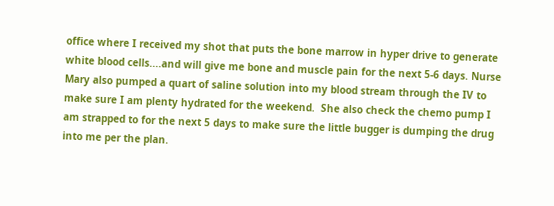office where I received my shot that puts the bone marrow in hyper drive to generate white blood cells....and will give me bone and muscle pain for the next 5-6 days. Nurse Mary also pumped a quart of saline solution into my blood stream through the IV to make sure I am plenty hydrated for the weekend.  She also check the chemo pump I am strapped to for the next 5 days to make sure the little bugger is dumping the drug into me per the plan.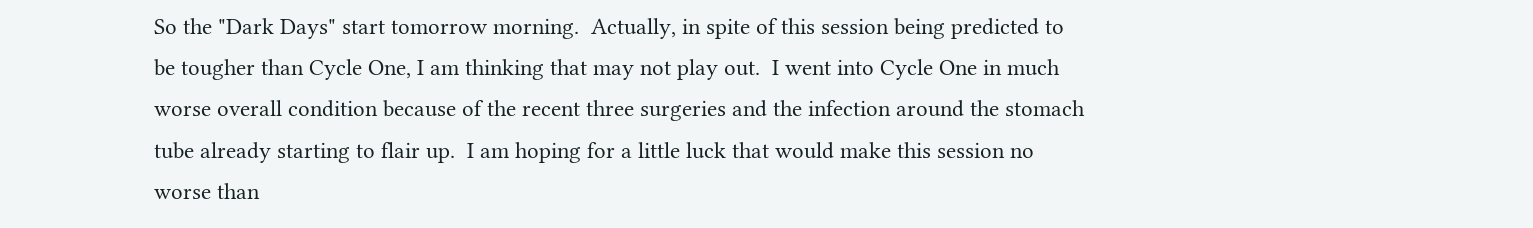So the "Dark Days" start tomorrow morning.  Actually, in spite of this session being predicted to be tougher than Cycle One, I am thinking that may not play out.  I went into Cycle One in much worse overall condition because of the recent three surgeries and the infection around the stomach tube already starting to flair up.  I am hoping for a little luck that would make this session no worse than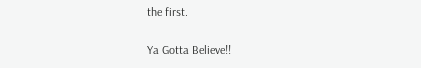the first.

Ya Gotta Believe!!